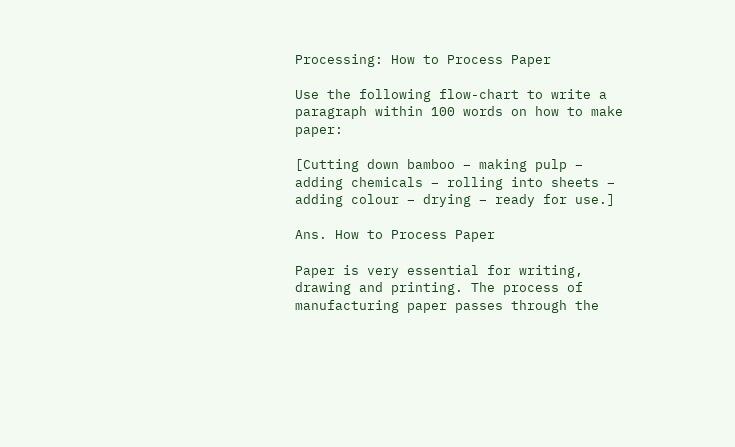Processing: How to Process Paper

Use the following flow-chart to write a paragraph within 100 words on how to make paper:

[Cutting down bamboo – making pulp – adding chemicals – rolling into sheets – adding colour – drying – ready for use.]

Ans. How to Process Paper

Paper is very essential for writing, drawing and printing. The process of manufacturing paper passes through the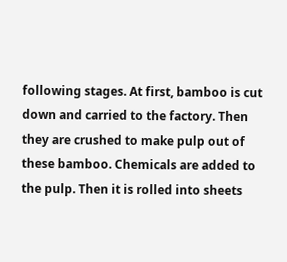following stages. At first, bamboo is cut down and carried to the factory. Then they are crushed to make pulp out of these bamboo. Chemicals are added to the pulp. Then it is rolled into sheets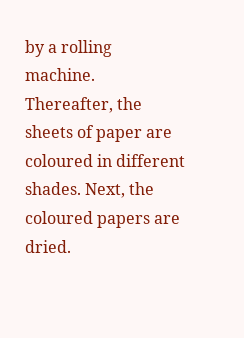by a rolling machine. Thereafter, the sheets of paper are coloured in different shades. Next, the coloured papers are dried.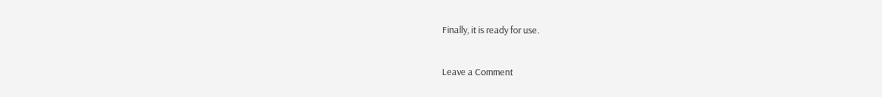Finally, it is ready for use.

Leave a Comment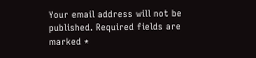Your email address will not be published. Required fields are marked *